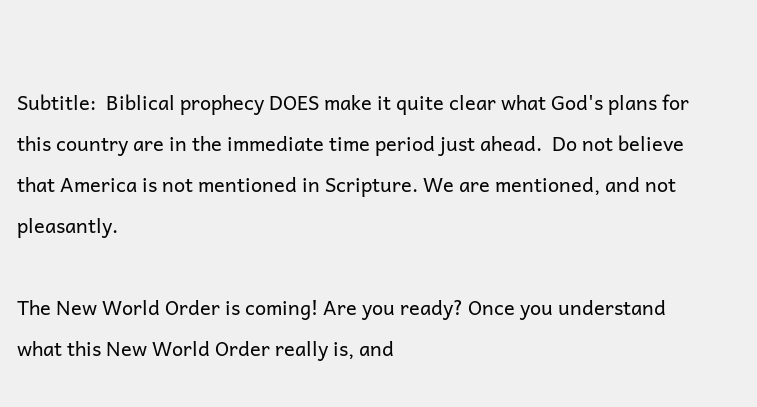Subtitle:  Biblical prophecy DOES make it quite clear what God's plans for this country are in the immediate time period just ahead.  Do not believe that America is not mentioned in Scripture. We are mentioned, and not pleasantly.

The New World Order is coming! Are you ready? Once you understand what this New World Order really is, and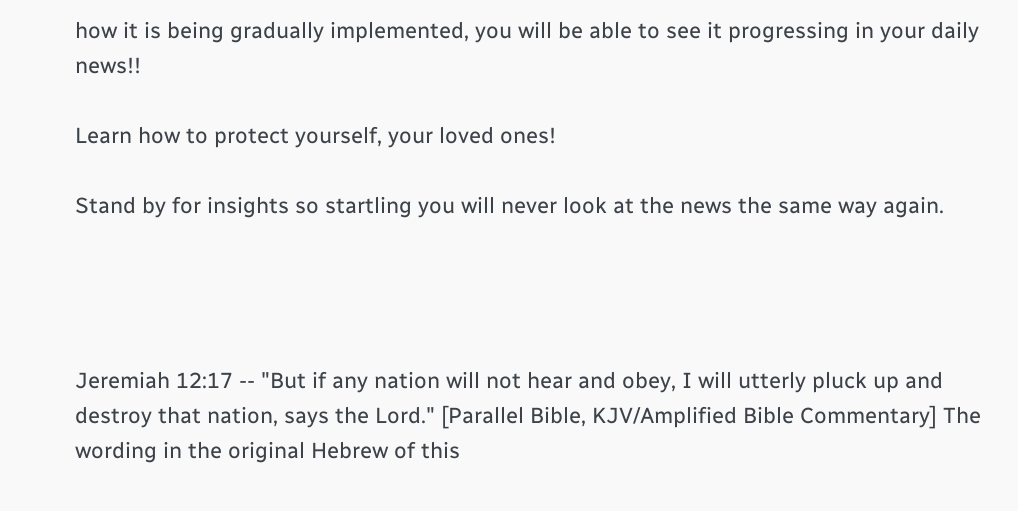how it is being gradually implemented, you will be able to see it progressing in your daily news!!

Learn how to protect yourself, your loved ones!

Stand by for insights so startling you will never look at the news the same way again.




Jeremiah 12:17 -- "But if any nation will not hear and obey, I will utterly pluck up and destroy that nation, says the Lord." [Parallel Bible, KJV/Amplified Bible Commentary] The wording in the original Hebrew of this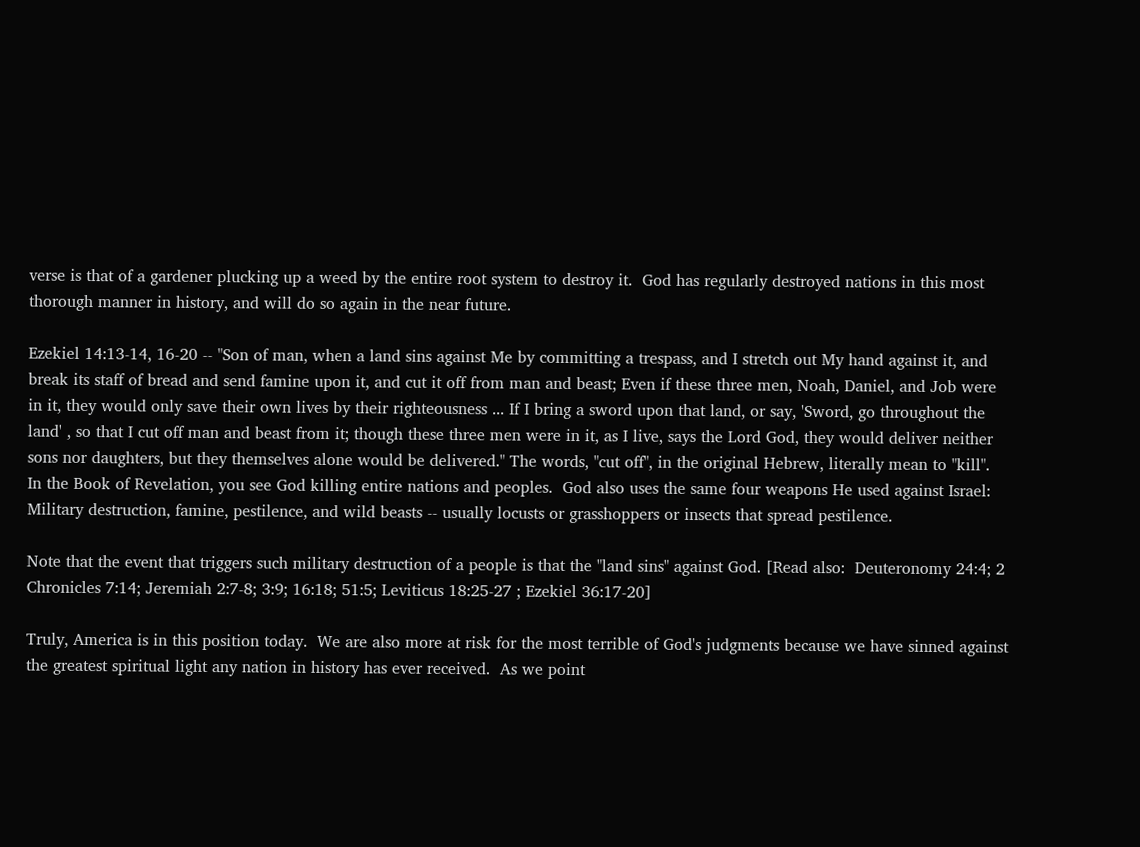verse is that of a gardener plucking up a weed by the entire root system to destroy it.  God has regularly destroyed nations in this most thorough manner in history, and will do so again in the near future.

Ezekiel 14:13-14, 16-20 -- "Son of man, when a land sins against Me by committing a trespass, and I stretch out My hand against it, and break its staff of bread and send famine upon it, and cut it off from man and beast; Even if these three men, Noah, Daniel, and Job were in it, they would only save their own lives by their righteousness ... If I bring a sword upon that land, or say, 'Sword, go throughout the land' , so that I cut off man and beast from it; though these three men were in it, as I live, says the Lord God, they would deliver neither sons nor daughters, but they themselves alone would be delivered." The words, "cut off", in the original Hebrew, literally mean to "kill".  In the Book of Revelation, you see God killing entire nations and peoples.  God also uses the same four weapons He used against Israel:  Military destruction, famine, pestilence, and wild beasts -- usually locusts or grasshoppers or insects that spread pestilence.

Note that the event that triggers such military destruction of a people is that the "land sins" against God. [Read also:  Deuteronomy 24:4; 2 Chronicles 7:14; Jeremiah 2:7-8; 3:9; 16:18; 51:5; Leviticus 18:25-27 ; Ezekiel 36:17-20]

Truly, America is in this position today.  We are also more at risk for the most terrible of God's judgments because we have sinned against the greatest spiritual light any nation in history has ever received.  As we point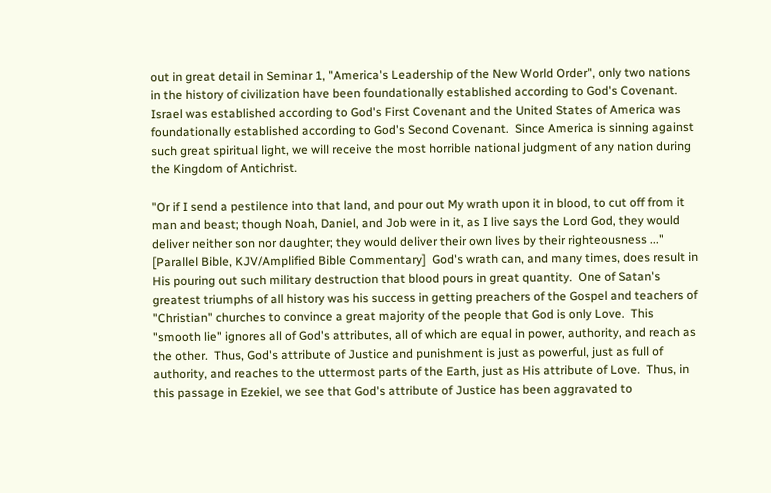out in great detail in Seminar 1, "America's Leadership of the New World Order", only two nations in the history of civilization have been foundationally established according to God's Covenant.  Israel was established according to God's First Covenant and the United States of America was foundationally established according to God's Second Covenant.  Since America is sinning against such great spiritual light, we will receive the most horrible national judgment of any nation during the Kingdom of Antichrist.

"Or if I send a pestilence into that land, and pour out My wrath upon it in blood, to cut off from it man and beast; though Noah, Daniel, and Job were in it, as I live says the Lord God, they would deliver neither son nor daughter; they would deliver their own lives by their righteousness ..." [Parallel Bible, KJV/Amplified Bible Commentary]  God's wrath can, and many times, does result in His pouring out such military destruction that blood pours in great quantity.  One of Satan's greatest triumphs of all history was his success in getting preachers of the Gospel and teachers of "Christian" churches to convince a great majority of the people that God is only Love.  This "smooth lie" ignores all of God's attributes, all of which are equal in power, authority, and reach as the other.  Thus, God's attribute of Justice and punishment is just as powerful, just as full of authority, and reaches to the uttermost parts of the Earth, just as His attribute of Love.  Thus, in this passage in Ezekiel, we see that God's attribute of Justice has been aggravated to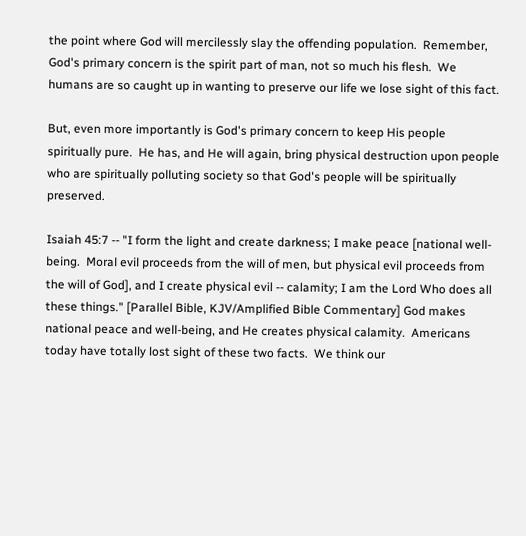the point where God will mercilessly slay the offending population.  Remember, God's primary concern is the spirit part of man, not so much his flesh.  We humans are so caught up in wanting to preserve our life we lose sight of this fact.

But, even more importantly is God's primary concern to keep His people spiritually pure.  He has, and He will again, bring physical destruction upon people who are spiritually polluting society so that God's people will be spiritually preserved.

Isaiah 45:7 -- "I form the light and create darkness; I make peace [national well-being.  Moral evil proceeds from the will of men, but physical evil proceeds from the will of God], and I create physical evil -- calamity; I am the Lord Who does all these things." [Parallel Bible, KJV/Amplified Bible Commentary] God makes national peace and well-being, and He creates physical calamity.  Americans today have totally lost sight of these two facts.  We think our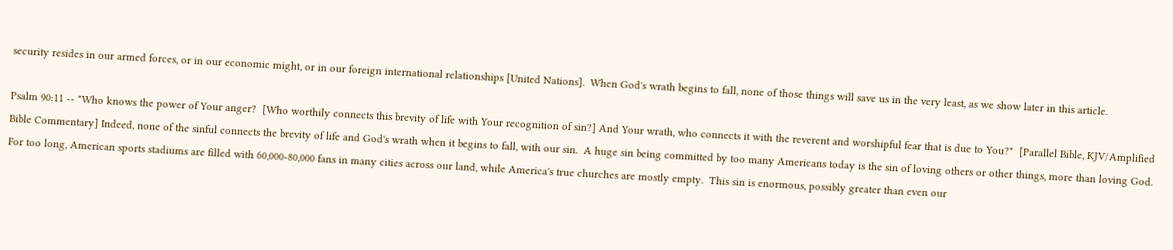security resides in our armed forces, or in our economic might, or in our foreign international relationships [United Nations].  When God's wrath begins to fall, none of those things will save us in the very least, as we show later in this article.

Psalm 90:11 -- "Who knows the power of Your anger?  [Who worthily connects this brevity of life with Your recognition of sin?] And Your wrath, who connects it with the reverent and worshipful fear that is due to You?"  [Parallel Bible, KJV/Amplified Bible Commentary] Indeed, none of the sinful connects the brevity of life and God's wrath when it begins to fall, with our sin.  A huge sin being committed by too many Americans today is the sin of loving others or other things, more than loving God.  For too long, American sports stadiums are filled with 60,000-80,000 fans in many cities across our land, while America's true churches are mostly empty.  This sin is enormous, possibly greater than even our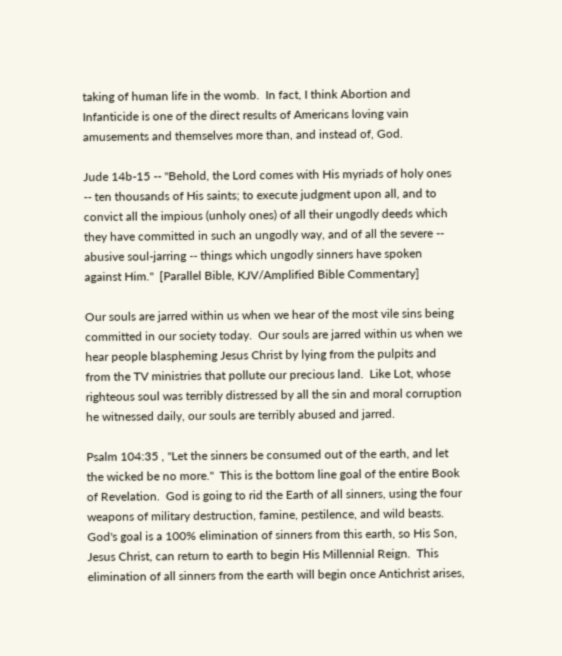taking of human life in the womb.  In fact, I think Abortion and Infanticide is one of the direct results of Americans loving vain amusements and themselves more than, and instead of, God.

Jude 14b-15 -- "Behold, the Lord comes with His myriads of holy ones -- ten thousands of His saints; to execute judgment upon all, and to convict all the impious (unholy ones) of all their ungodly deeds which they have committed in such an ungodly way, and of all the severe -- abusive soul-jarring -- things which ungodly sinners have spoken against Him."  [Parallel Bible, KJV/Amplified Bible Commentary]

Our souls are jarred within us when we hear of the most vile sins being committed in our society today.  Our souls are jarred within us when we hear people blaspheming Jesus Christ by lying from the pulpits and from the TV ministries that pollute our precious land.  Like Lot, whose righteous soul was terribly distressed by all the sin and moral corruption he witnessed daily, our souls are terribly abused and jarred.

Psalm 104:35 , "Let the sinners be consumed out of the earth, and let the wicked be no more."  This is the bottom line goal of the entire Book of Revelation.  God is going to rid the Earth of all sinners, using the four weapons of military destruction, famine, pestilence, and wild beasts.  God's goal is a 100% elimination of sinners from this earth, so His Son, Jesus Christ, can return to earth to begin His Millennial Reign.  This elimination of all sinners from the earth will begin once Antichrist arises,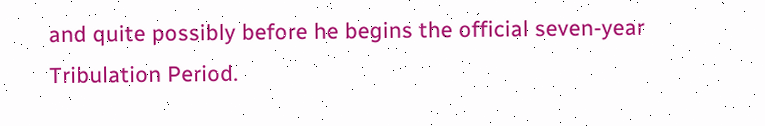and quite possibly before he begins the official seven-year Tribulation Period.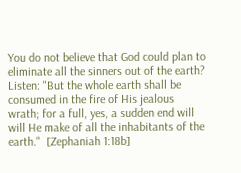You do not believe that God could plan to eliminate all the sinners out of the earth?  Listen: "But the whole earth shall be consumed in the fire of His jealous wrath; for a full, yes, a sudden end will will He make of all the inhabitants of the earth."  [Zephaniah 1:18b]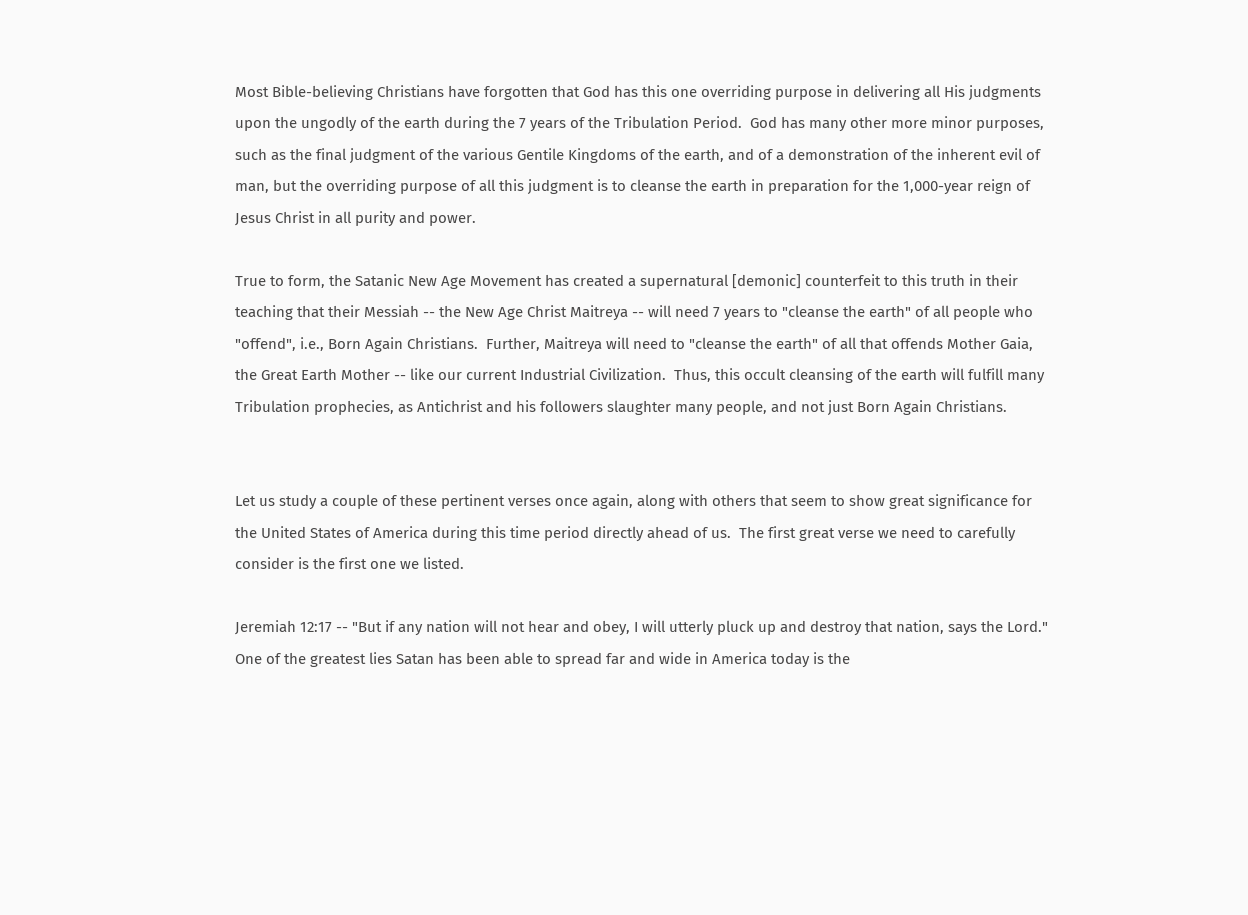Most Bible-believing Christians have forgotten that God has this one overriding purpose in delivering all His judgments upon the ungodly of the earth during the 7 years of the Tribulation Period.  God has many other more minor purposes, such as the final judgment of the various Gentile Kingdoms of the earth, and of a demonstration of the inherent evil of man, but the overriding purpose of all this judgment is to cleanse the earth in preparation for the 1,000-year reign of Jesus Christ in all purity and power.

True to form, the Satanic New Age Movement has created a supernatural [demonic] counterfeit to this truth in their teaching that their Messiah -- the New Age Christ Maitreya -- will need 7 years to "cleanse the earth" of all people who "offend", i.e., Born Again Christians.  Further, Maitreya will need to "cleanse the earth" of all that offends Mother Gaia, the Great Earth Mother -- like our current Industrial Civilization.  Thus, this occult cleansing of the earth will fulfill many Tribulation prophecies, as Antichrist and his followers slaughter many people, and not just Born Again Christians.


Let us study a couple of these pertinent verses once again, along with others that seem to show great significance for the United States of America during this time period directly ahead of us.  The first great verse we need to carefully consider is the first one we listed.

Jeremiah 12:17 -- "But if any nation will not hear and obey, I will utterly pluck up and destroy that nation, says the Lord."  One of the greatest lies Satan has been able to spread far and wide in America today is the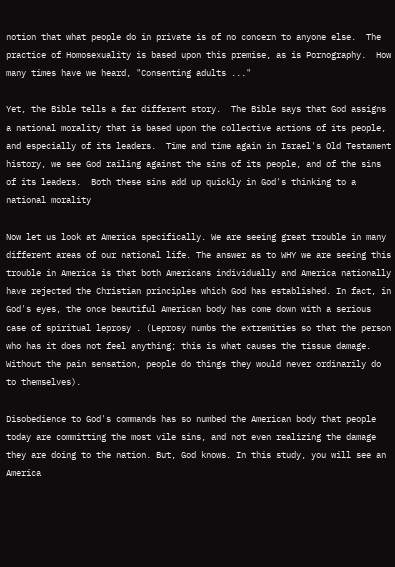notion that what people do in private is of no concern to anyone else.  The practice of Homosexuality is based upon this premise, as is Pornography.  How many times have we heard, "Consenting adults ..."

Yet, the Bible tells a far different story.  The Bible says that God assigns a national morality that is based upon the collective actions of its people, and especially of its leaders.  Time and time again in Israel's Old Testament history, we see God railing against the sins of its people, and of the sins of its leaders.  Both these sins add up quickly in God's thinking to a national morality

Now let us look at America specifically. We are seeing great trouble in many different areas of our national life. The answer as to WHY we are seeing this trouble in America is that both Americans individually and America nationally have rejected the Christian principles which God has established. In fact, in God's eyes, the once beautiful American body has come down with a serious case of spiritual leprosy . (Leprosy numbs the extremities so that the person who has it does not feel anything; this is what causes the tissue damage. Without the pain sensation, people do things they would never ordinarily do to themselves).

Disobedience to God's commands has so numbed the American body that people today are committing the most vile sins, and not even realizing the damage they are doing to the nation. But, God knows. In this study, you will see an America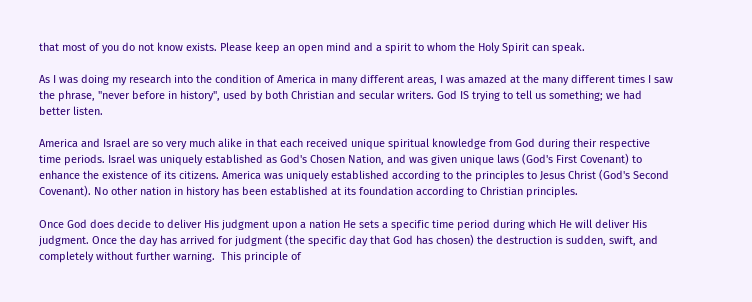that most of you do not know exists. Please keep an open mind and a spirit to whom the Holy Spirit can speak.

As I was doing my research into the condition of America in many different areas, I was amazed at the many different times I saw the phrase, "never before in history", used by both Christian and secular writers. God IS trying to tell us something; we had better listen.

America and Israel are so very much alike in that each received unique spiritual knowledge from God during their respective time periods. Israel was uniquely established as God's Chosen Nation, and was given unique laws (God's First Covenant) to enhance the existence of its citizens. America was uniquely established according to the principles to Jesus Christ (God's Second Covenant). No other nation in history has been established at its foundation according to Christian principles.

Once God does decide to deliver His judgment upon a nation He sets a specific time period during which He will deliver His judgment. Once the day has arrived for judgment (the specific day that God has chosen) the destruction is sudden, swift, and completely without further warning.  This principle of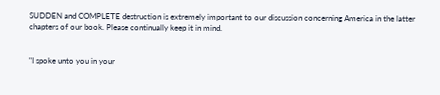SUDDEN and COMPLETE destruction is extremely important to our discussion concerning America in the latter chapters of our book. Please continually keep it in mind.


"I spoke unto you in your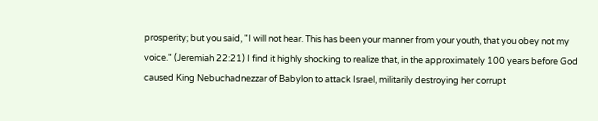prosperity; but you said, "I will not hear. This has been your manner from your youth, that you obey not my voice." (Jeremiah 22:21) I find it highly shocking to realize that, in the approximately 100 years before God caused King Nebuchadnezzar of Babylon to attack Israel, militarily destroying her corrupt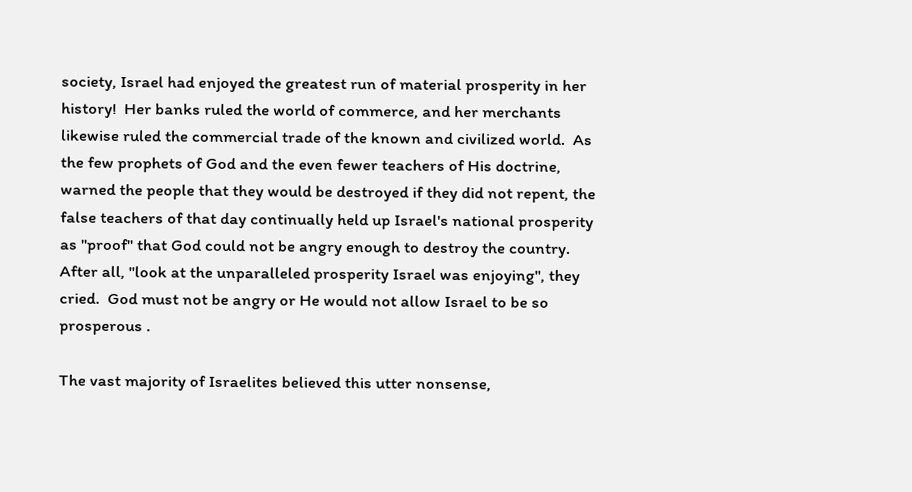society, Israel had enjoyed the greatest run of material prosperity in her history!  Her banks ruled the world of commerce, and her merchants likewise ruled the commercial trade of the known and civilized world.  As the few prophets of God and the even fewer teachers of His doctrine, warned the people that they would be destroyed if they did not repent, the false teachers of that day continually held up Israel's national prosperity as "proof" that God could not be angry enough to destroy the country.  After all, "look at the unparalleled prosperity Israel was enjoying", they cried.  God must not be angry or He would not allow Israel to be so prosperous .

The vast majority of Israelites believed this utter nonsense,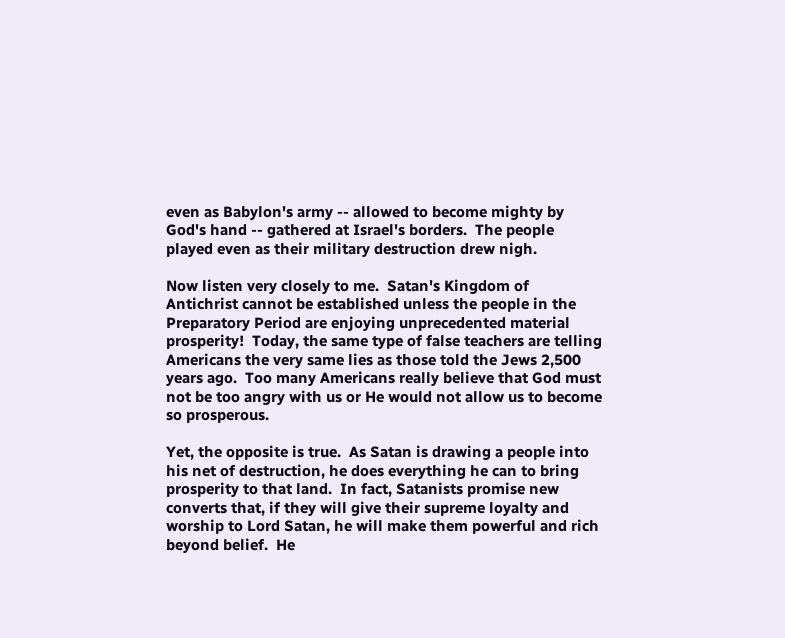even as Babylon's army -- allowed to become mighty by God's hand -- gathered at Israel's borders.  The people played even as their military destruction drew nigh.

Now listen very closely to me.  Satan's Kingdom of Antichrist cannot be established unless the people in the Preparatory Period are enjoying unprecedented material prosperity!  Today, the same type of false teachers are telling Americans the very same lies as those told the Jews 2,500 years ago.  Too many Americans really believe that God must not be too angry with us or He would not allow us to become so prosperous.

Yet, the opposite is true.  As Satan is drawing a people into his net of destruction, he does everything he can to bring prosperity to that land.  In fact, Satanists promise new converts that, if they will give their supreme loyalty and worship to Lord Satan, he will make them powerful and rich beyond belief.  He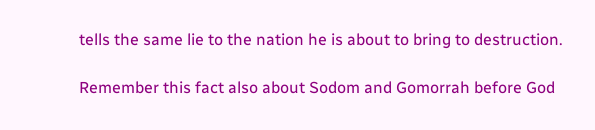tells the same lie to the nation he is about to bring to destruction.

Remember this fact also about Sodom and Gomorrah before God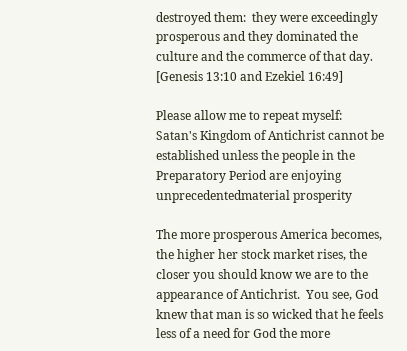destroyed them:  they were exceedingly prosperous and they dominated the culture and the commerce of that day. [Genesis 13:10 and Ezekiel 16:49]

Please allow me to repeat myself:  Satan's Kingdom of Antichrist cannot be established unless the people in the Preparatory Period are enjoying unprecedentedmaterial prosperity

The more prosperous America becomes, the higher her stock market rises, the closer you should know we are to the appearance of Antichrist.  You see, God knew that man is so wicked that he feels less of a need for God the more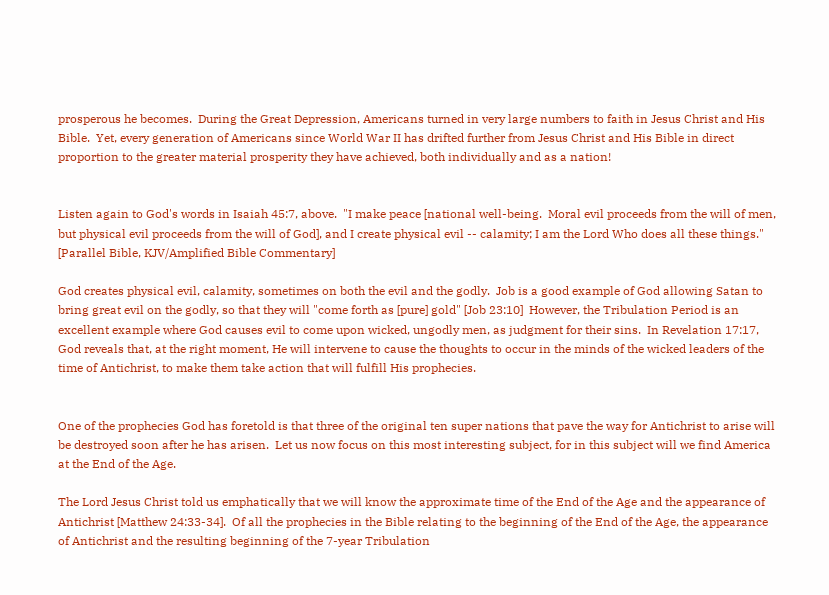prosperous he becomes.  During the Great Depression, Americans turned in very large numbers to faith in Jesus Christ and His Bible.  Yet, every generation of Americans since World War II has drifted further from Jesus Christ and His Bible in direct proportion to the greater material prosperity they have achieved, both individually and as a nation!


Listen again to God's words in Isaiah 45:7, above.  "I make peace [national well-being.  Moral evil proceeds from the will of men, but physical evil proceeds from the will of God], and I create physical evil -- calamity; I am the Lord Who does all these things."  [Parallel Bible, KJV/Amplified Bible Commentary]

God creates physical evil, calamity, sometimes on both the evil and the godly.  Job is a good example of God allowing Satan to bring great evil on the godly, so that they will "come forth as [pure] gold" [Job 23:10]  However, the Tribulation Period is an excellent example where God causes evil to come upon wicked, ungodly men, as judgment for their sins.  In Revelation 17:17, God reveals that, at the right moment, He will intervene to cause the thoughts to occur in the minds of the wicked leaders of the time of Antichrist, to make them take action that will fulfill His prophecies.


One of the prophecies God has foretold is that three of the original ten super nations that pave the way for Antichrist to arise will be destroyed soon after he has arisen.  Let us now focus on this most interesting subject, for in this subject will we find America at the End of the Age.

The Lord Jesus Christ told us emphatically that we will know the approximate time of the End of the Age and the appearance of Antichrist [Matthew 24:33-34].  Of all the prophecies in the Bible relating to the beginning of the End of the Age, the appearance of Antichrist and the resulting beginning of the 7-year Tribulation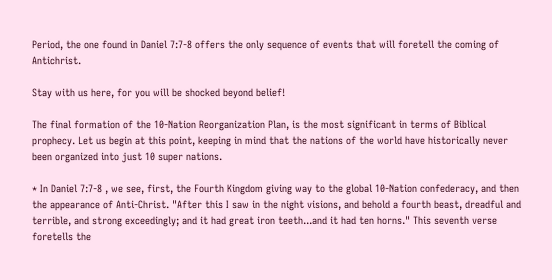Period, the one found in Daniel 7:7-8 offers the only sequence of events that will foretell the coming of Antichrist.

Stay with us here, for you will be shocked beyond belief!

The final formation of the 10-Nation Reorganization Plan, is the most significant in terms of Biblical prophecy. Let us begin at this point, keeping in mind that the nations of the world have historically never been organized into just 10 super nations.

* In Daniel 7:7-8 , we see, first, the Fourth Kingdom giving way to the global 10-Nation confederacy, and then the appearance of Anti-Christ. "After this I saw in the night visions, and behold a fourth beast, dreadful and terrible, and strong exceedingly; and it had great iron teeth...and it had ten horns." This seventh verse foretells the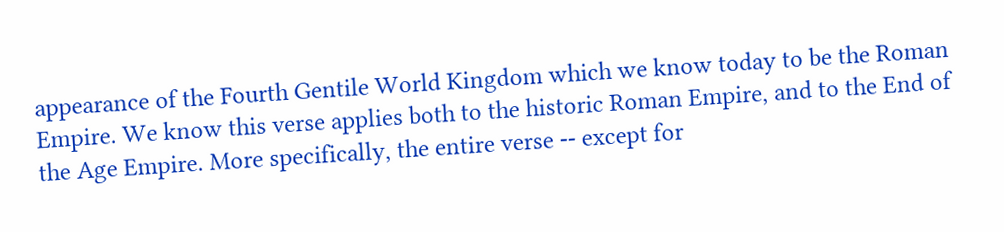appearance of the Fourth Gentile World Kingdom which we know today to be the Roman Empire. We know this verse applies both to the historic Roman Empire, and to the End of the Age Empire. More specifically, the entire verse -- except for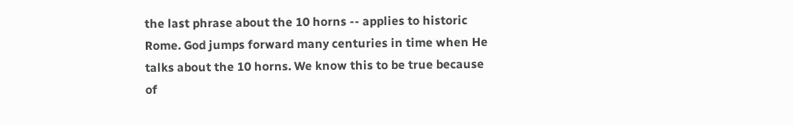the last phrase about the 10 horns -- applies to historic Rome. God jumps forward many centuries in time when He talks about the 10 horns. We know this to be true because of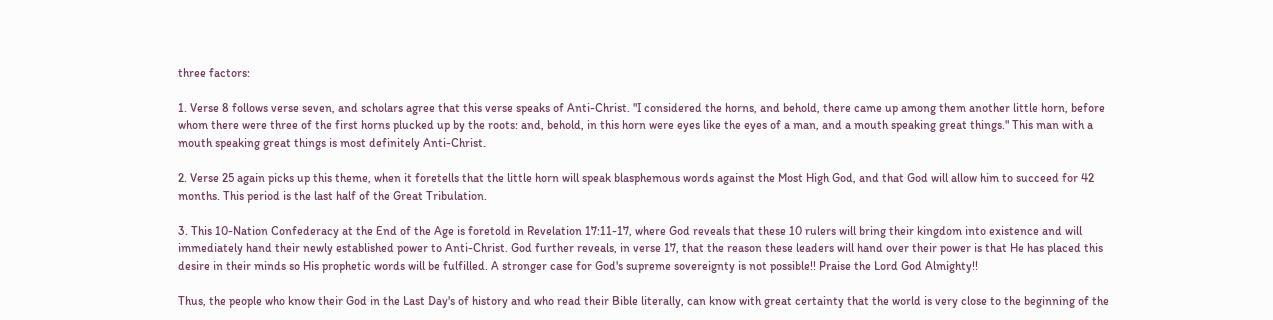three factors:

1. Verse 8 follows verse seven, and scholars agree that this verse speaks of Anti-Christ. "I considered the horns, and behold, there came up among them another little horn, before whom there were three of the first horns plucked up by the roots: and, behold, in this horn were eyes like the eyes of a man, and a mouth speaking great things." This man with a mouth speaking great things is most definitely Anti-Christ.

2. Verse 25 again picks up this theme, when it foretells that the little horn will speak blasphemous words against the Most High God, and that God will allow him to succeed for 42 months. This period is the last half of the Great Tribulation.

3. This 10-Nation Confederacy at the End of the Age is foretold in Revelation 17:11-17, where God reveals that these 10 rulers will bring their kingdom into existence and will immediately hand their newly established power to Anti-Christ. God further reveals, in verse 17, that the reason these leaders will hand over their power is that He has placed this desire in their minds so His prophetic words will be fulfilled. A stronger case for God's supreme sovereignty is not possible!! Praise the Lord God Almighty!!

Thus, the people who know their God in the Last Day's of history and who read their Bible literally, can know with great certainty that the world is very close to the beginning of the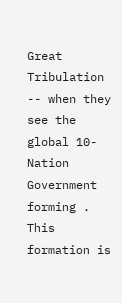Great Tribulation -- when they see the global 10-Nation Government forming . This formation is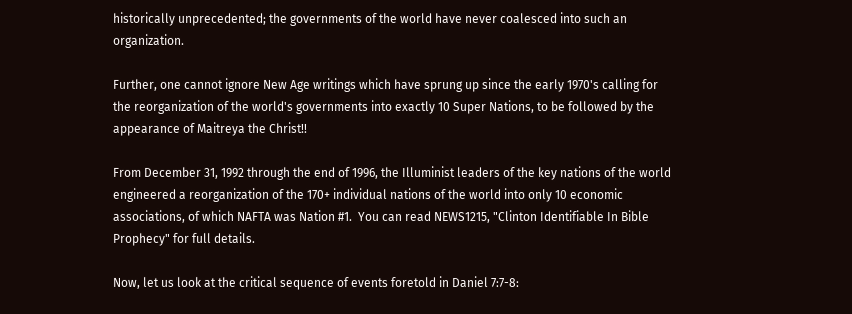historically unprecedented; the governments of the world have never coalesced into such an organization.

Further, one cannot ignore New Age writings which have sprung up since the early 1970's calling for the reorganization of the world's governments into exactly 10 Super Nations, to be followed by the appearance of Maitreya the Christ!!

From December 31, 1992 through the end of 1996, the Illuminist leaders of the key nations of the world engineered a reorganization of the 170+ individual nations of the world into only 10 economic associations, of which NAFTA was Nation #1.  You can read NEWS1215, "Clinton Identifiable In Bible Prophecy" for full details.

Now, let us look at the critical sequence of events foretold in Daniel 7:7-8: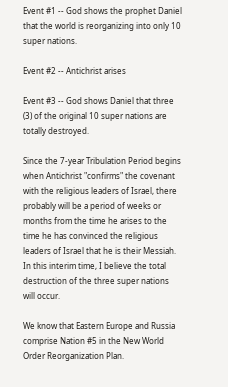Event #1 -- God shows the prophet Daniel that the world is reorganizing into only 10 super nations.

Event #2 -- Antichrist arises

Event #3 -- God shows Daniel that three (3) of the original 10 super nations are totally destroyed.

Since the 7-year Tribulation Period begins when Antichrist "confirms" the covenant with the religious leaders of Israel, there probably will be a period of weeks or months from the time he arises to the time he has convinced the religious leaders of Israel that he is their Messiah.  In this interim time, I believe the total destruction of the three super nations will occur.

We know that Eastern Europe and Russia comprise Nation #5 in the New World Order Reorganization Plan.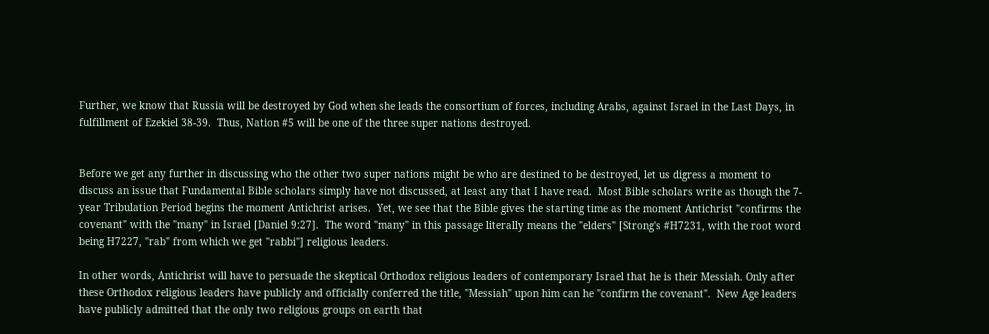Further, we know that Russia will be destroyed by God when she leads the consortium of forces, including Arabs, against Israel in the Last Days, in fulfillment of Ezekiel 38-39.  Thus, Nation #5 will be one of the three super nations destroyed.


Before we get any further in discussing who the other two super nations might be who are destined to be destroyed, let us digress a moment to discuss an issue that Fundamental Bible scholars simply have not discussed, at least any that I have read.  Most Bible scholars write as though the 7-year Tribulation Period begins the moment Antichrist arises.  Yet, we see that the Bible gives the starting time as the moment Antichrist "confirms the covenant" with the "many" in Israel [Daniel 9:27].  The word "many" in this passage literally means the "elders" [Strong's #H7231, with the root word being H7227, "rab" from which we get "rabbi"] religious leaders.

In other words, Antichrist will have to persuade the skeptical Orthodox religious leaders of contemporary Israel that he is their Messiah. Only after these Orthodox religious leaders have publicly and officially conferred the title, "Messiah" upon him can he "confirm the covenant".  New Age leaders have publicly admitted that the only two religious groups on earth that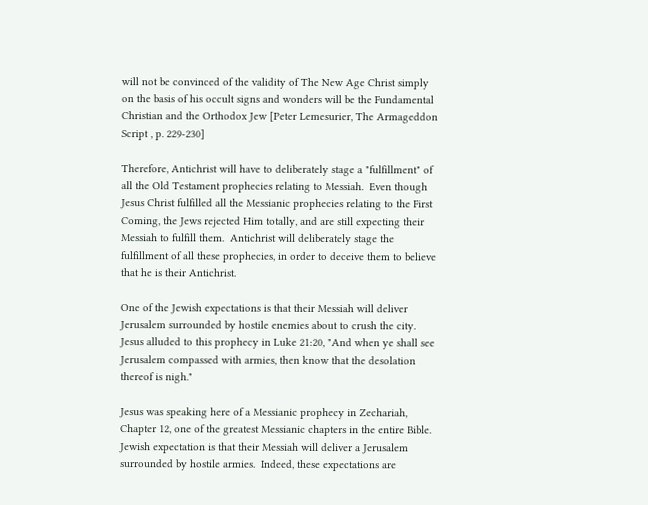will not be convinced of the validity of The New Age Christ simply on the basis of his occult signs and wonders will be the Fundamental Christian and the Orthodox Jew [Peter Lemesurier, The Armageddon Script , p. 229-230]

Therefore, Antichrist will have to deliberately stage a "fulfillment" of all the Old Testament prophecies relating to Messiah.  Even though Jesus Christ fulfilled all the Messianic prophecies relating to the First Coming, the Jews rejected Him totally, and are still expecting their Messiah to fulfill them.  Antichrist will deliberately stage the fulfillment of all these prophecies, in order to deceive them to believe that he is their Antichrist.

One of the Jewish expectations is that their Messiah will deliver Jerusalem surrounded by hostile enemies about to crush the city.  Jesus alluded to this prophecy in Luke 21:20, "And when ye shall see Jerusalem compassed with armies, then know that the desolation thereof is nigh."

Jesus was speaking here of a Messianic prophecy in Zechariah, Chapter 12, one of the greatest Messianic chapters in the entire Bible.  Jewish expectation is that their Messiah will deliver a Jerusalem surrounded by hostile armies.  Indeed, these expectations are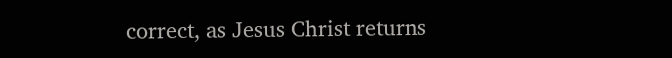correct, as Jesus Christ returns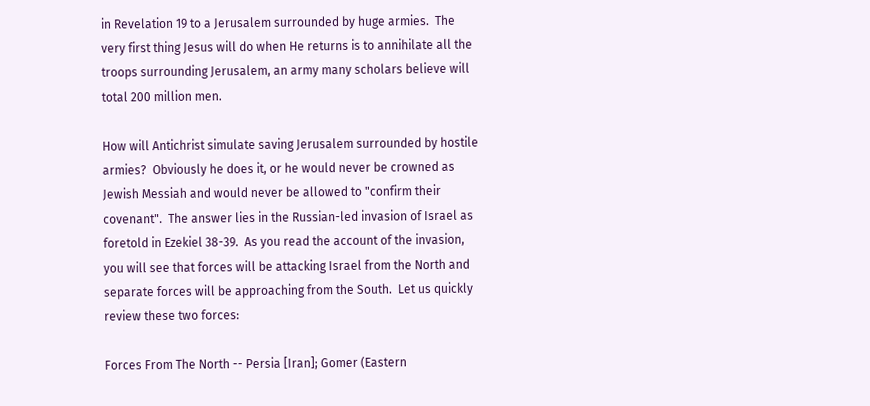in Revelation 19 to a Jerusalem surrounded by huge armies.  The very first thing Jesus will do when He returns is to annihilate all the troops surrounding Jerusalem, an army many scholars believe will total 200 million men.

How will Antichrist simulate saving Jerusalem surrounded by hostile armies?  Obviously he does it, or he would never be crowned as Jewish Messiah and would never be allowed to "confirm their covenant".  The answer lies in the Russian-led invasion of Israel as foretold in Ezekiel 38-39.  As you read the account of the invasion, you will see that forces will be attacking Israel from the North and separate forces will be approaching from the South.  Let us quickly review these two forces:

Forces From The North -- Persia [Iran]; Gomer (Eastern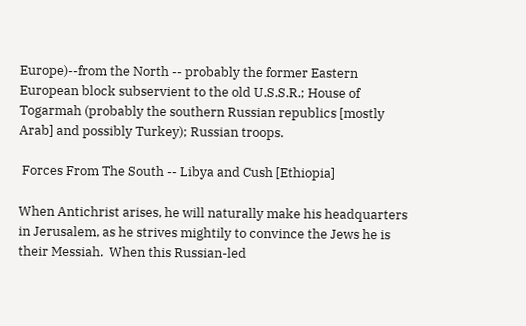Europe)--from the North -- probably the former Eastern European block subservient to the old U.S.S.R.; House of Togarmah (probably the southern Russian republics [mostly Arab] and possibly Turkey); Russian troops.

 Forces From The South -- Libya and Cush [Ethiopia]

When Antichrist arises, he will naturally make his headquarters in Jerusalem, as he strives mightily to convince the Jews he is their Messiah.  When this Russian-led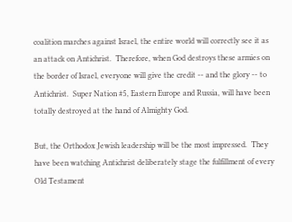coalition marches against Israel, the entire world will correctly see it as an attack on Antichrist.  Therefore, when God destroys these armies on the border of Israel, everyone will give the credit -- and the glory -- to Antichrist.  Super Nation #5, Eastern Europe and Russia, will have been totally destroyed at the hand of Almighty God.

But, the Orthodox Jewish leadership will be the most impressed.  They have been watching Antichrist deliberately stage the fulfillment of every Old Testament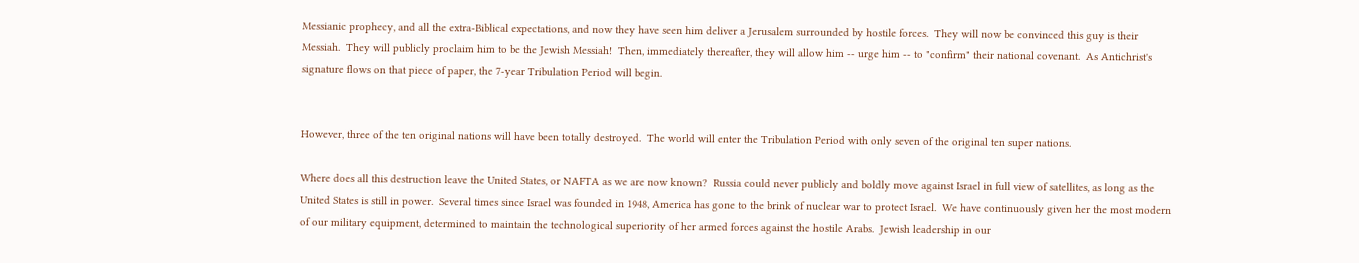Messianic prophecy, and all the extra-Biblical expectations, and now they have seen him deliver a Jerusalem surrounded by hostile forces.  They will now be convinced this guy is their Messiah.  They will publicly proclaim him to be the Jewish Messiah!  Then, immediately thereafter, they will allow him -- urge him -- to "confirm" their national covenant.  As Antichrist's signature flows on that piece of paper, the 7-year Tribulation Period will begin.


However, three of the ten original nations will have been totally destroyed.  The world will enter the Tribulation Period with only seven of the original ten super nations.

Where does all this destruction leave the United States, or NAFTA as we are now known?  Russia could never publicly and boldly move against Israel in full view of satellites, as long as the United States is still in power.  Several times since Israel was founded in 1948, America has gone to the brink of nuclear war to protect Israel.  We have continuously given her the most modern of our military equipment, determined to maintain the technological superiority of her armed forces against the hostile Arabs.  Jewish leadership in our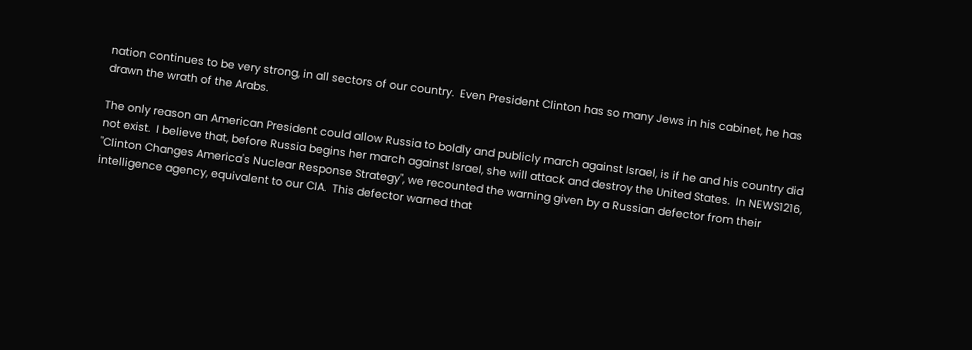nation continues to be very strong, in all sectors of our country.  Even President Clinton has so many Jews in his cabinet, he has drawn the wrath of the Arabs.

The only reason an American President could allow Russia to boldly and publicly march against Israel, is if he and his country did not exist.  I believe that, before Russia begins her march against Israel, she will attack and destroy the United States.  In NEWS1216, "Clinton Changes America's Nuclear Response Strategy", we recounted the warning given by a Russian defector from their intelligence agency, equivalent to our CIA.  This defector warned that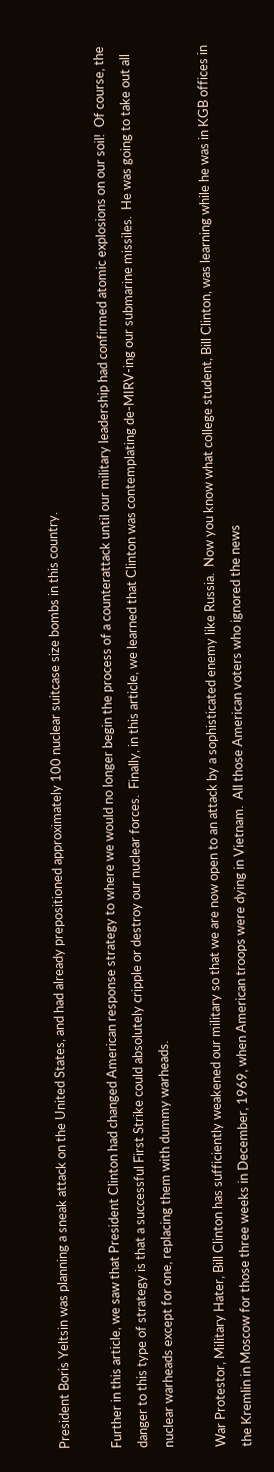President Boris Yeltsin was planning a sneak attack on the United States, and had already prepositioned approximately 100 nuclear suitcase size bombs in this country.

Further in this article, we saw that President Clinton had changed American response strategy to where we would no longer begin the process of a counterattack until our military leadership had confirmed atomic explosions on our soil!  Of course, the danger to this type of strategy is that a successful First Strike could absolutely cripple or destroy our nuclear forces.  Finally, in this article, we learned that Clinton was contemplating de-MIRV-ing our submarine missiles.  He was going to take out all nuclear warheads except for one, replacing them with dummy warheads.

War Protestor, Military Hater, Bill Clinton has sufficiently weakened our military so that we are now open to an attack by a sophisticated enemy like Russia.  Now you know what college student, Bill Clinton, was learning while he was in KGB offices in the Kremlin in Moscow for those three weeks in December, 1969, when American troops were dying in Vietnam.  All those American voters who ignored the news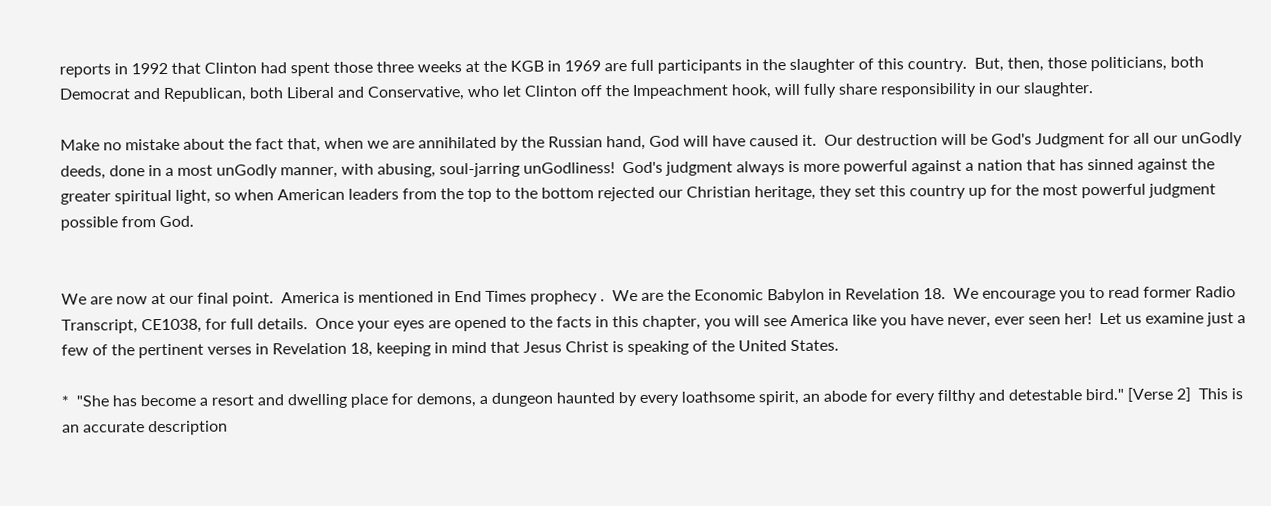reports in 1992 that Clinton had spent those three weeks at the KGB in 1969 are full participants in the slaughter of this country.  But, then, those politicians, both Democrat and Republican, both Liberal and Conservative, who let Clinton off the Impeachment hook, will fully share responsibility in our slaughter.

Make no mistake about the fact that, when we are annihilated by the Russian hand, God will have caused it.  Our destruction will be God's Judgment for all our unGodly deeds, done in a most unGodly manner, with abusing, soul-jarring unGodliness!  God's judgment always is more powerful against a nation that has sinned against the greater spiritual light, so when American leaders from the top to the bottom rejected our Christian heritage, they set this country up for the most powerful judgment possible from God.


We are now at our final point.  America is mentioned in End Times prophecy .  We are the Economic Babylon in Revelation 18.  We encourage you to read former Radio Transcript, CE1038, for full details.  Once your eyes are opened to the facts in this chapter, you will see America like you have never, ever seen her!  Let us examine just a few of the pertinent verses in Revelation 18, keeping in mind that Jesus Christ is speaking of the United States.

*  "She has become a resort and dwelling place for demons, a dungeon haunted by every loathsome spirit, an abode for every filthy and detestable bird." [Verse 2]  This is an accurate description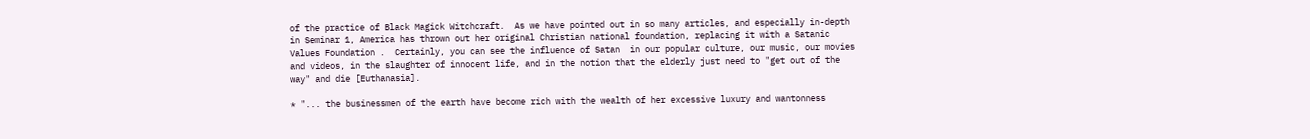of the practice of Black Magick Witchcraft.  As we have pointed out in so many articles, and especially in-depth in Seminar 1, America has thrown out her original Christian national foundation, replacing it with a Satanic Values Foundation .  Certainly, you can see the influence of Satan  in our popular culture, our music, our movies and videos, in the slaughter of innocent life, and in the notion that the elderly just need to "get out of the way" and die [Euthanasia].

* "... the businessmen of the earth have become rich with the wealth of her excessive luxury and wantonness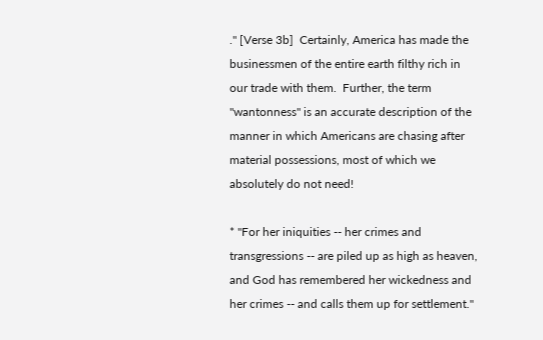." [Verse 3b]  Certainly, America has made the businessmen of the entire earth filthy rich in our trade with them.  Further, the term "wantonness" is an accurate description of the manner in which Americans are chasing after material possessions, most of which we absolutely do not need!

* "For her iniquities -- her crimes and transgressions -- are piled up as high as heaven, and God has remembered her wickedness and her crimes -- and calls them up for settlement."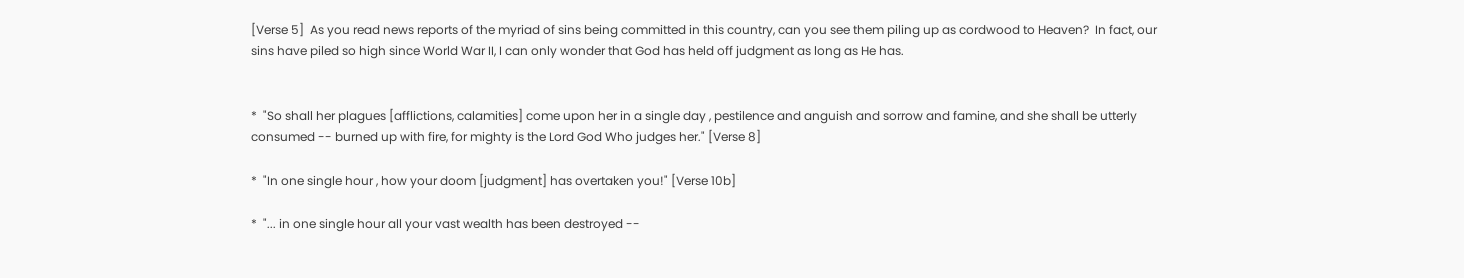[Verse 5]  As you read news reports of the myriad of sins being committed in this country, can you see them piling up as cordwood to Heaven?  In fact, our sins have piled so high since World War II, I can only wonder that God has held off judgment as long as He has.


*  "So shall her plagues [afflictions, calamities] come upon her in a single day , pestilence and anguish and sorrow and famine, and she shall be utterly consumed -- burned up with fire, for mighty is the Lord God Who judges her." [Verse 8]

*  "In one single hour , how your doom [judgment] has overtaken you!" [Verse 10b]

*  "... in one single hour all your vast wealth has been destroyed --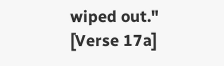wiped out." [Verse 17a]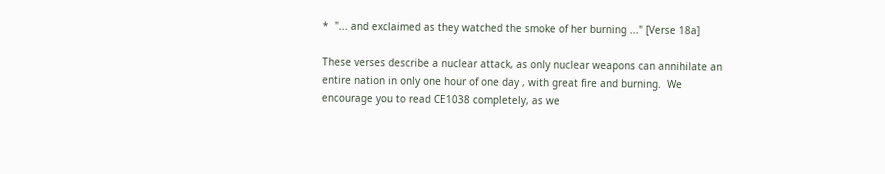*  "... and exclaimed as they watched the smoke of her burning ..." [Verse 18a]

These verses describe a nuclear attack, as only nuclear weapons can annihilate an entire nation in only one hour of one day , with great fire and burning.  We encourage you to read CE1038 completely, as we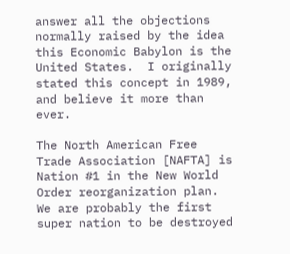answer all the objections normally raised by the idea this Economic Babylon is the United States.  I originally stated this concept in 1989, and believe it more than ever.

The North American Free Trade Association [NAFTA] is Nation #1 in the New World Order reorganization plan.  We are probably the first super nation to be destroyed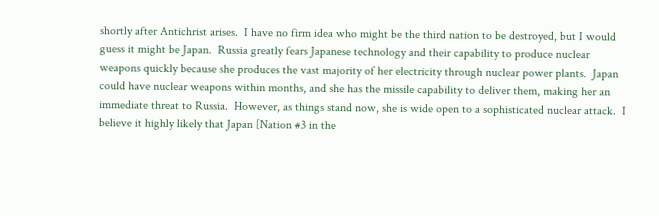shortly after Antichrist arises.  I have no firm idea who might be the third nation to be destroyed, but I would guess it might be Japan.  Russia greatly fears Japanese technology and their capability to produce nuclear weapons quickly because she produces the vast majority of her electricity through nuclear power plants.  Japan could have nuclear weapons within months, and she has the missile capability to deliver them, making her an immediate threat to Russia.  However, as things stand now, she is wide open to a sophisticated nuclear attack.  I believe it highly likely that Japan [Nation #3 in the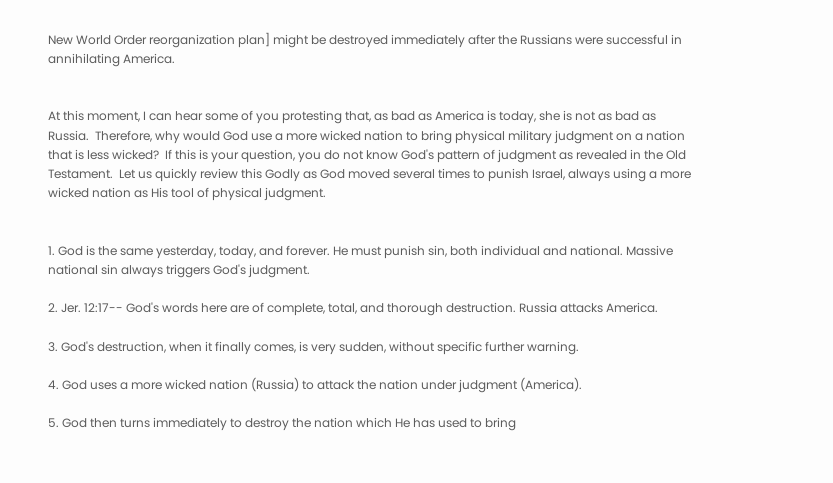New World Order reorganization plan] might be destroyed immediately after the Russians were successful in annihilating America.


At this moment, I can hear some of you protesting that, as bad as America is today, she is not as bad as Russia.  Therefore, why would God use a more wicked nation to bring physical military judgment on a nation that is less wicked?  If this is your question, you do not know God's pattern of judgment as revealed in the Old Testament.  Let us quickly review this Godly as God moved several times to punish Israel, always using a more wicked nation as His tool of physical judgment.


1. God is the same yesterday, today, and forever. He must punish sin, both individual and national. Massive national sin always triggers God's judgment.

2. Jer. 12:17-- God's words here are of complete, total, and thorough destruction. Russia attacks America.

3. God's destruction, when it finally comes, is very sudden, without specific further warning.

4. God uses a more wicked nation (Russia) to attack the nation under judgment (America).

5. God then turns immediately to destroy the nation which He has used to bring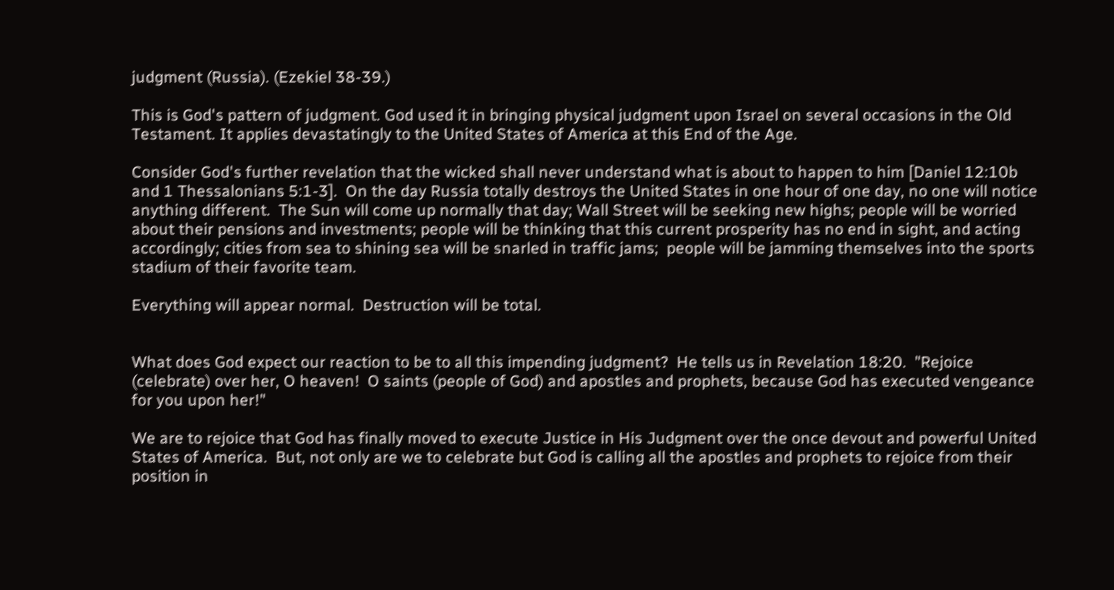judgment (Russia). (Ezekiel 38-39.)

This is God's pattern of judgment. God used it in bringing physical judgment upon Israel on several occasions in the Old Testament. It applies devastatingly to the United States of America at this End of the Age.

Consider God's further revelation that the wicked shall never understand what is about to happen to him [Daniel 12:10b and 1 Thessalonians 5:1-3].  On the day Russia totally destroys the United States in one hour of one day, no one will notice anything different.  The Sun will come up normally that day; Wall Street will be seeking new highs; people will be worried about their pensions and investments; people will be thinking that this current prosperity has no end in sight, and acting accordingly; cities from sea to shining sea will be snarled in traffic jams;  people will be jamming themselves into the sports stadium of their favorite team.

Everything will appear normal.  Destruction will be total.


What does God expect our reaction to be to all this impending judgment?  He tells us in Revelation 18:20.  "Rejoice (celebrate) over her, O heaven!  O saints (people of God) and apostles and prophets, because God has executed vengeance for you upon her!"

We are to rejoice that God has finally moved to execute Justice in His Judgment over the once devout and powerful United States of America.  But, not only are we to celebrate but God is calling all the apostles and prophets to rejoice from their position in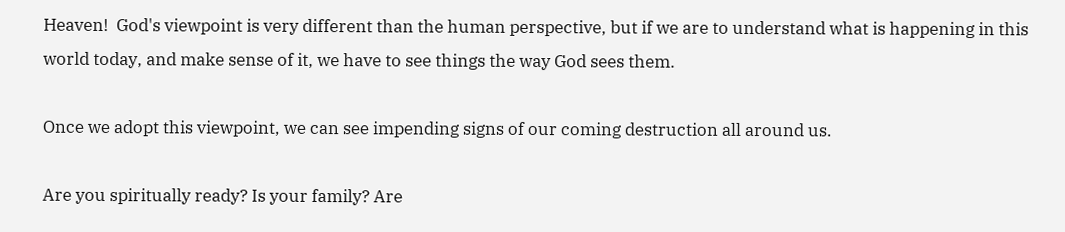Heaven!  God's viewpoint is very different than the human perspective, but if we are to understand what is happening in this world today, and make sense of it, we have to see things the way God sees them.

Once we adopt this viewpoint, we can see impending signs of our coming destruction all around us.

Are you spiritually ready? Is your family? Are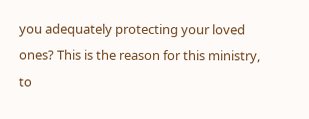you adequately protecting your loved ones? This is the reason for this ministry, to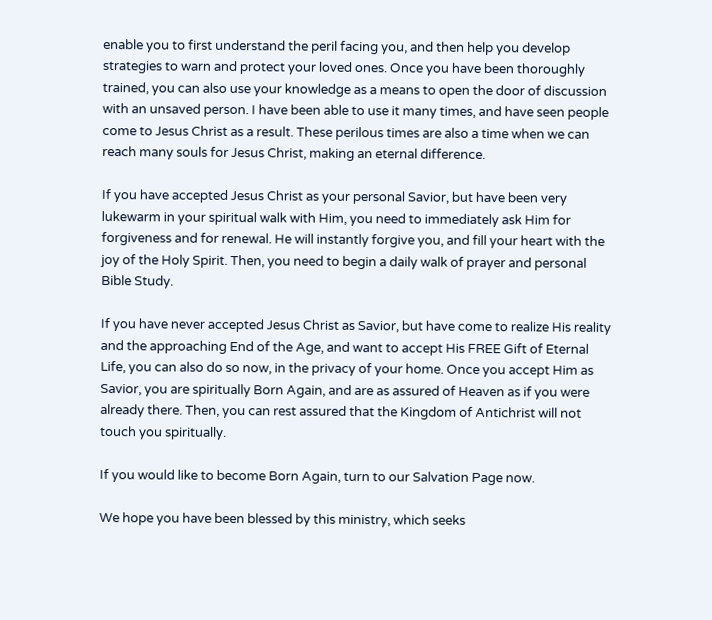enable you to first understand the peril facing you, and then help you develop strategies to warn and protect your loved ones. Once you have been thoroughly trained, you can also use your knowledge as a means to open the door of discussion with an unsaved person. I have been able to use it many times, and have seen people come to Jesus Christ as a result. These perilous times are also a time when we can reach many souls for Jesus Christ, making an eternal difference.

If you have accepted Jesus Christ as your personal Savior, but have been very lukewarm in your spiritual walk with Him, you need to immediately ask Him for forgiveness and for renewal. He will instantly forgive you, and fill your heart with the joy of the Holy Spirit. Then, you need to begin a daily walk of prayer and personal Bible Study.

If you have never accepted Jesus Christ as Savior, but have come to realize His reality and the approaching End of the Age, and want to accept His FREE Gift of Eternal Life, you can also do so now, in the privacy of your home. Once you accept Him as Savior, you are spiritually Born Again, and are as assured of Heaven as if you were already there. Then, you can rest assured that the Kingdom of Antichrist will not touch you spiritually.

If you would like to become Born Again, turn to our Salvation Page now.

We hope you have been blessed by this ministry, which seeks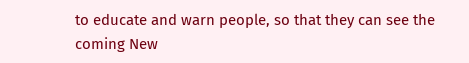to educate and warn people, so that they can see the coming New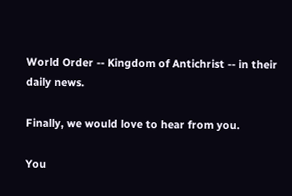World Order -- Kingdom of Antichrist -- in their daily news.

Finally, we would love to hear from you.

You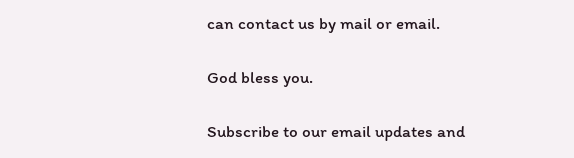can contact us by mail or email.

God bless you.

Subscribe to our email updates and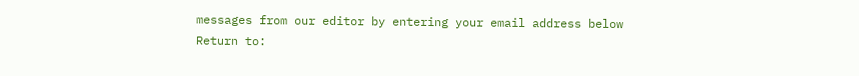messages from our editor by entering your email address below
Return to: